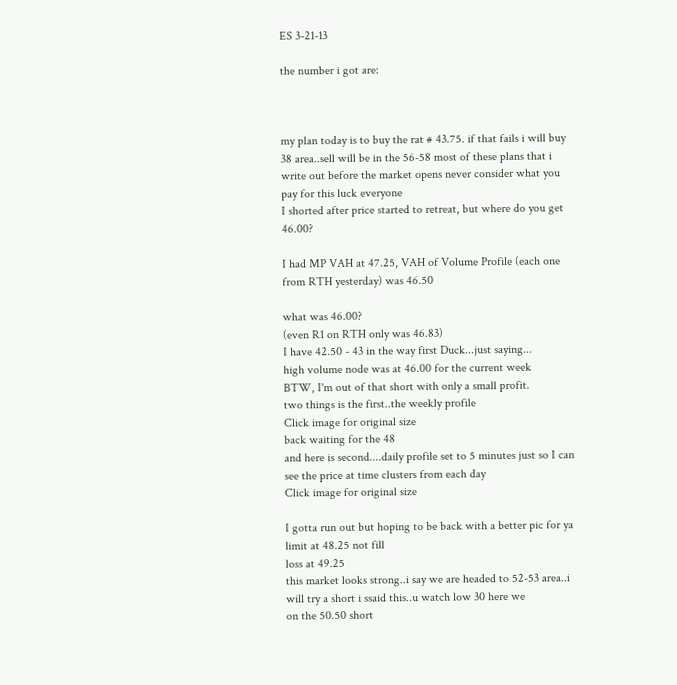ES 3-21-13

the number i got are:



my plan today is to buy the rat # 43.75. if that fails i will buy 38 area..sell will be in the 56-58 most of these plans that i write out before the market opens never consider what you pay for this luck everyone
I shorted after price started to retreat, but where do you get 46.00?

I had MP VAH at 47.25, VAH of Volume Profile (each one from RTH yesterday) was 46.50

what was 46.00?
(even R1 on RTH only was 46.83)
I have 42.50 - 43 in the way first Duck...just saying...
high volume node was at 46.00 for the current week
BTW, I'm out of that short with only a small profit.
two things is the first..the weekly profile
Click image for original size
back waiting for the 48
and here is second....daily profile set to 5 minutes just so I can see the price at time clusters from each day
Click image for original size

I gotta run out but hoping to be back with a better pic for ya
limit at 48.25 not fill
loss at 49.25
this market looks strong..i say we are headed to 52-53 area..i will try a short i ssaid this..u watch low 30 here we
on the 50.50 short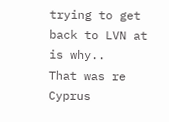trying to get back to LVN at is why..
That was re Cyprus